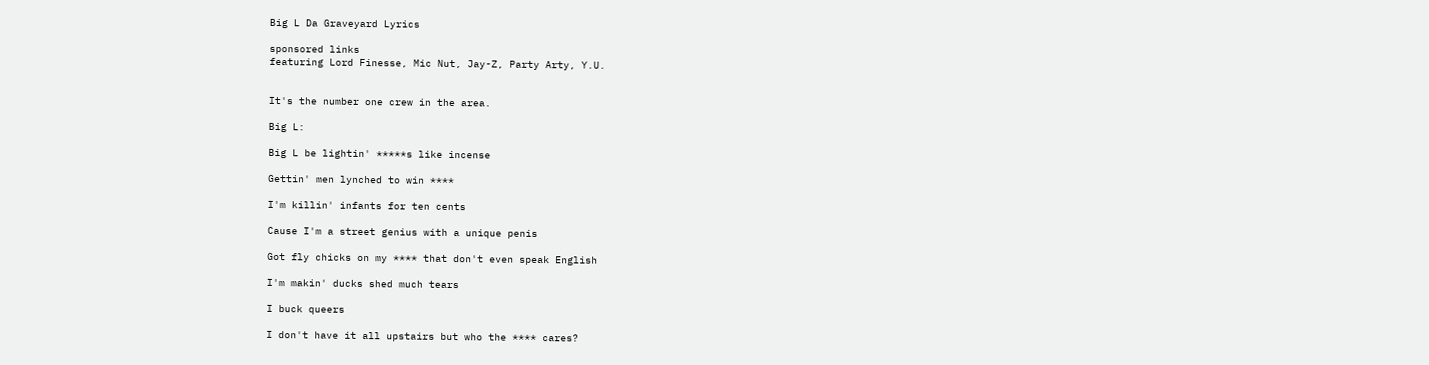Big L Da Graveyard Lyrics

sponsored links
featuring Lord Finesse, Mic Nut, Jay-Z, Party Arty, Y.U.


It's the number one crew in the area.

Big L:

Big L be lightin' *****s like incense

Gettin' men lynched to win ****

I'm killin' infants for ten cents

Cause I'm a street genius with a unique penis

Got fly chicks on my **** that don't even speak English

I'm makin' ducks shed much tears

I buck queers

I don't have it all upstairs but who the **** cares?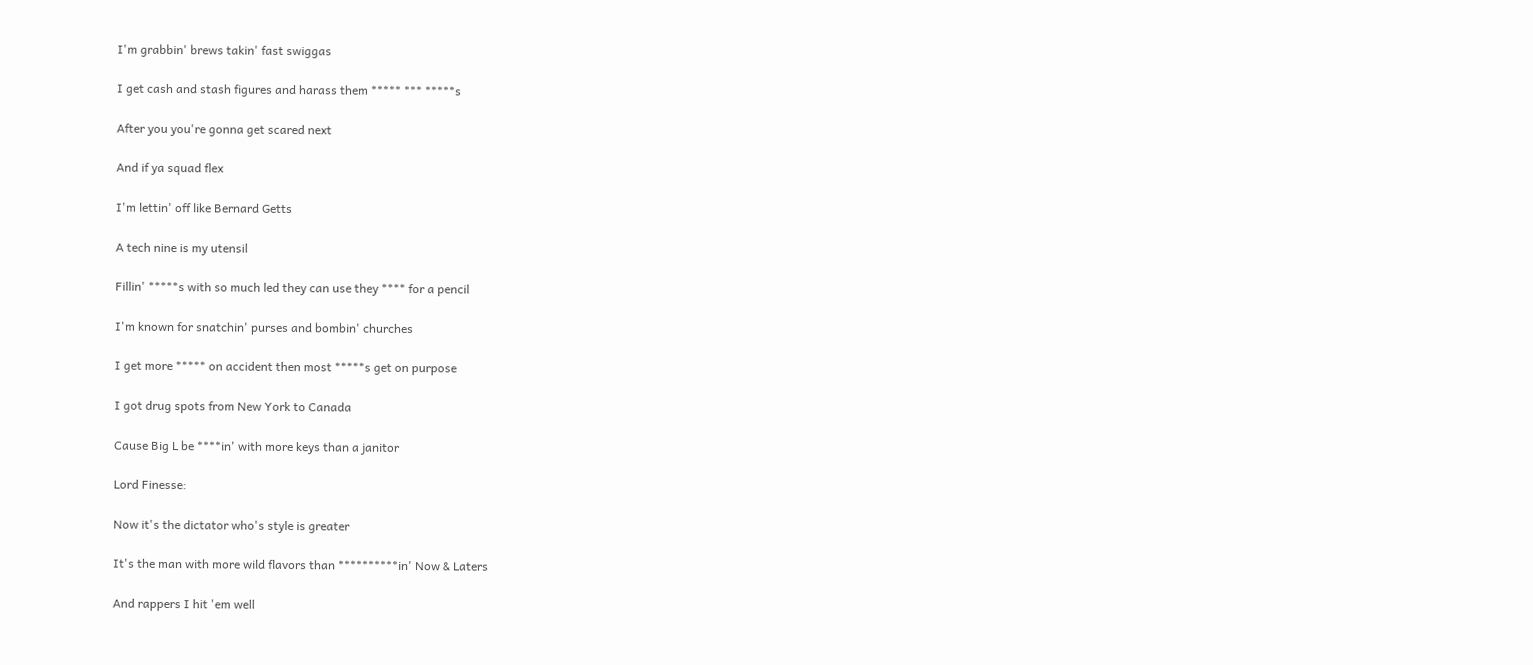I'm grabbin' brews takin' fast swiggas

I get cash and stash figures and harass them ***** *** *****s

After you you're gonna get scared next

And if ya squad flex

I'm lettin' off like Bernard Getts

A tech nine is my utensil

Fillin' *****s with so much led they can use they **** for a pencil

I'm known for snatchin' purses and bombin' churches

I get more ***** on accident then most *****s get on purpose

I got drug spots from New York to Canada

Cause Big L be ****in' with more keys than a janitor

Lord Finesse:

Now it's the dictator who's style is greater

It's the man with more wild flavors than **********in' Now & Laters

And rappers I hit 'em well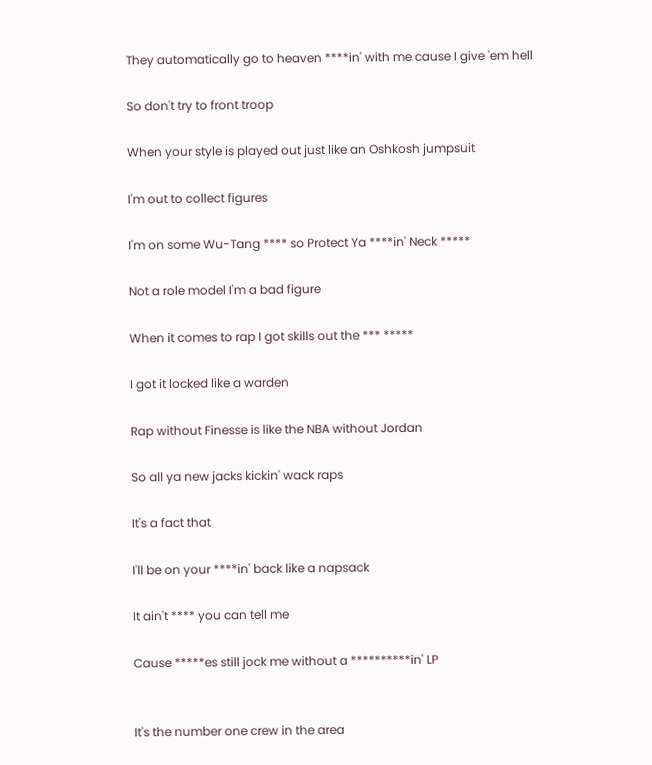They automatically go to heaven ****in' with me cause I give 'em hell

So don't try to front troop

When your style is played out just like an Oshkosh jumpsuit

I'm out to collect figures

I'm on some Wu-Tang **** so Protect Ya ****in' Neck *****

Not a role model I'm a bad figure

When it comes to rap I got skills out the *** *****

I got it locked like a warden

Rap without Finesse is like the NBA without Jordan

So all ya new jacks kickin' wack raps

It's a fact that

I'll be on your ****in' back like a napsack

It ain't **** you can tell me

Cause *****es still jock me without a **********in' LP


It's the number one crew in the area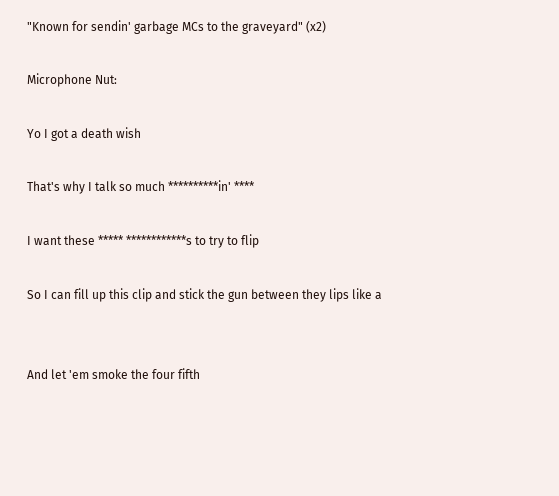"Known for sendin' garbage MCs to the graveyard" (x2)

Microphone Nut:

Yo I got a death wish

That's why I talk so much **********in' ****

I want these ***** ************s to try to flip

So I can fill up this clip and stick the gun between they lips like a


And let 'em smoke the four fifth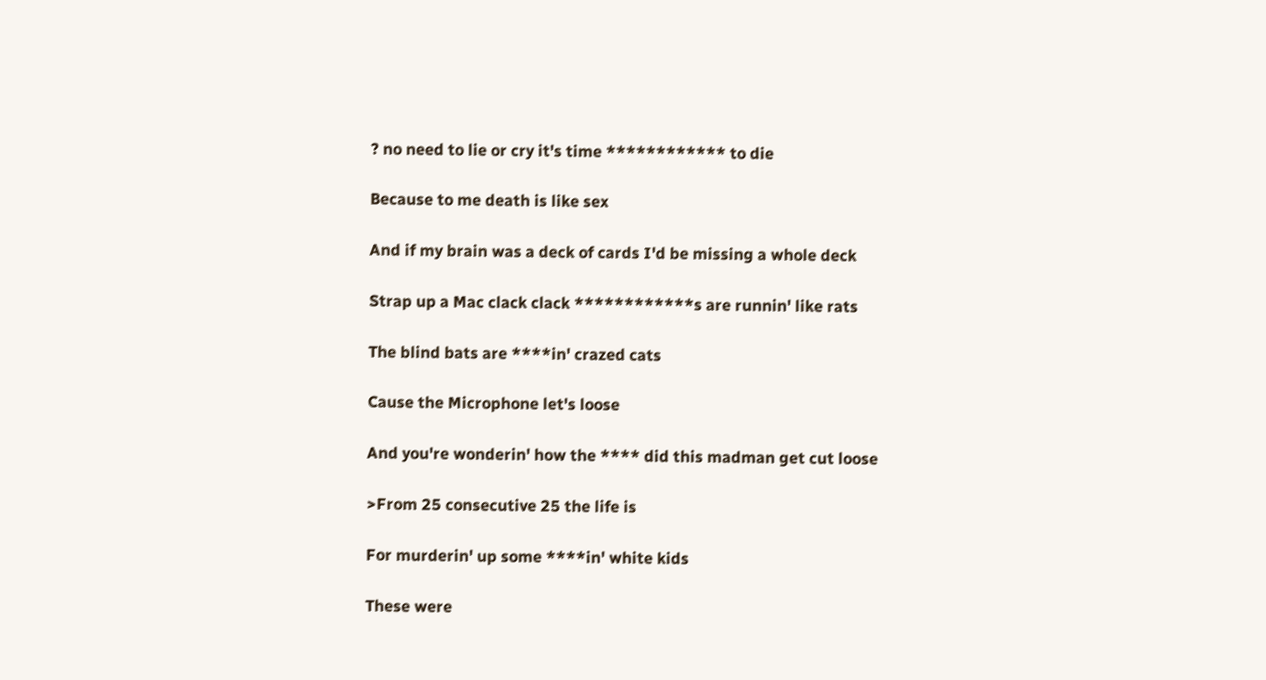? no need to lie or cry it's time ************ to die

Because to me death is like sex

And if my brain was a deck of cards I'd be missing a whole deck

Strap up a Mac clack clack ************s are runnin' like rats

The blind bats are ****in' crazed cats

Cause the Microphone let's loose

And you're wonderin' how the **** did this madman get cut loose

>From 25 consecutive 25 the life is

For murderin' up some ****in' white kids

These were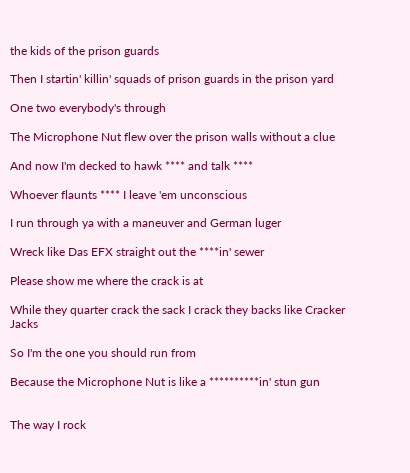the kids of the prison guards

Then I startin' killin' squads of prison guards in the prison yard

One two everybody's through

The Microphone Nut flew over the prison walls without a clue

And now I'm decked to hawk **** and talk ****

Whoever flaunts **** I leave 'em unconscious

I run through ya with a maneuver and German luger

Wreck like Das EFX straight out the ****in' sewer

Please show me where the crack is at

While they quarter crack the sack I crack they backs like Cracker Jacks

So I'm the one you should run from

Because the Microphone Nut is like a **********in' stun gun


The way I rock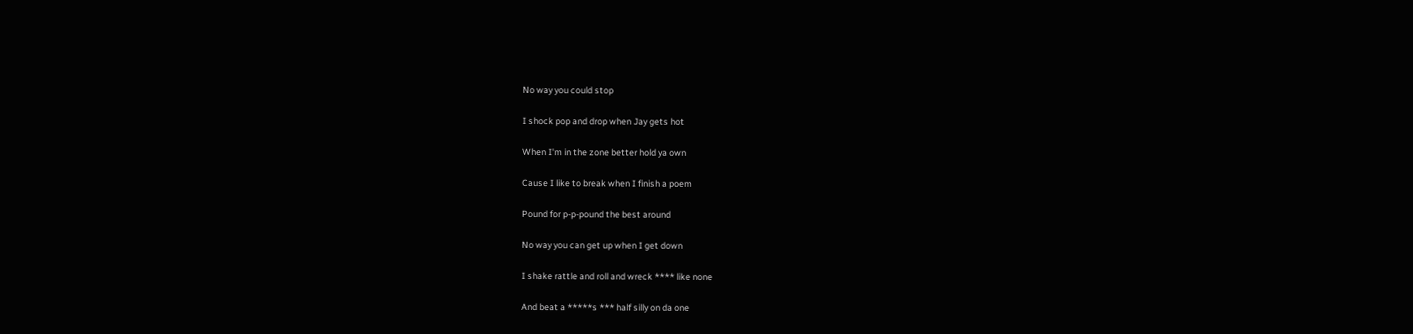No way you could stop

I shock pop and drop when Jay gets hot

When I'm in the zone better hold ya own

Cause I like to break when I finish a poem

Pound for p-p-pound the best around

No way you can get up when I get down

I shake rattle and roll and wreck **** like none

And beat a *****s *** half silly on da one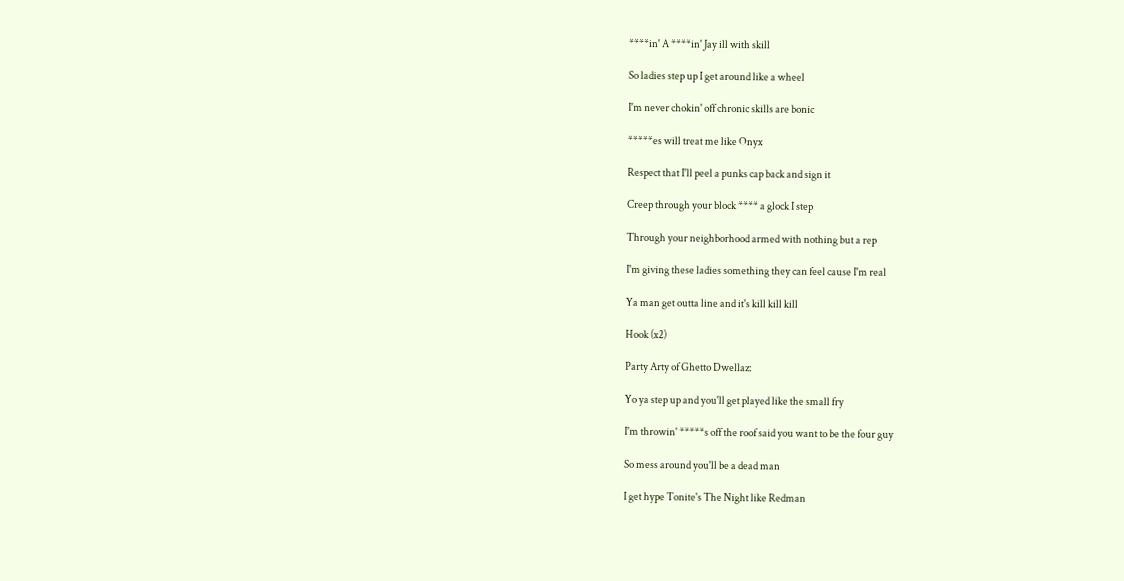****in' A ****in' Jay ill with skill

So ladies step up I get around like a wheel

I'm never chokin' off chronic skills are bonic

*****es will treat me like Onyx

Respect that I'll peel a punks cap back and sign it

Creep through your block **** a glock I step

Through your neighborhood armed with nothing but a rep

I'm giving these ladies something they can feel cause I'm real

Ya man get outta line and it's kill kill kill

Hook (x2)

Party Arty of Ghetto Dwellaz:

Yo ya step up and you'll get played like the small fry

I'm throwin' *****s off the roof said you want to be the four guy

So mess around you'll be a dead man

I get hype Tonite's The Night like Redman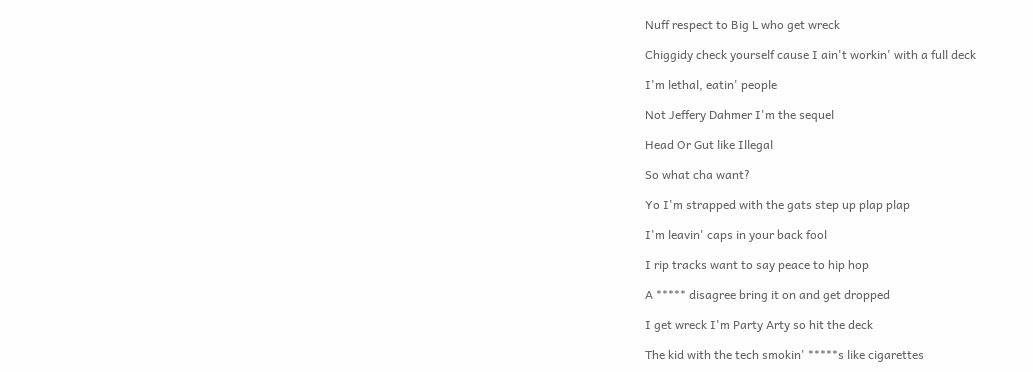Nuff respect to Big L who get wreck

Chiggidy check yourself cause I ain't workin' with a full deck

I'm lethal, eatin' people

Not Jeffery Dahmer I'm the sequel

Head Or Gut like Illegal

So what cha want?

Yo I'm strapped with the gats step up plap plap

I'm leavin' caps in your back fool

I rip tracks want to say peace to hip hop

A ***** disagree bring it on and get dropped

I get wreck I'm Party Arty so hit the deck

The kid with the tech smokin' *****s like cigarettes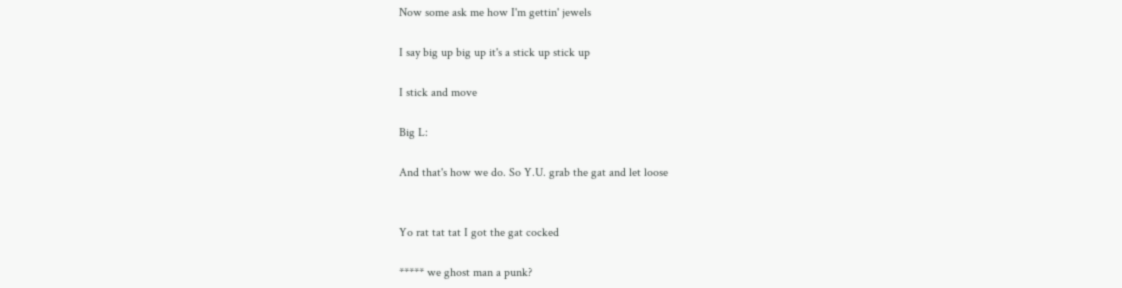Now some ask me how I'm gettin' jewels

I say big up big up it's a stick up stick up

I stick and move

Big L:

And that's how we do. So Y.U. grab the gat and let loose


Yo rat tat tat I got the gat cocked

***** we ghost man a punk?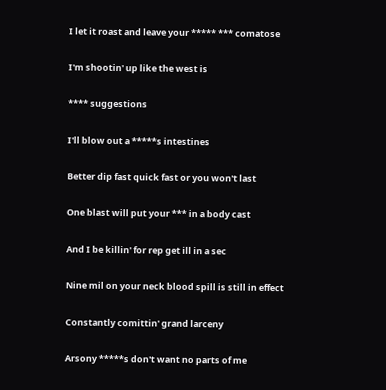I let it roast and leave your ***** *** comatose

I'm shootin' up like the west is

**** suggestions

I'll blow out a *****s intestines

Better dip fast quick fast or you won't last

One blast will put your *** in a body cast

And I be killin' for rep get ill in a sec

Nine mil on your neck blood spill is still in effect

Constantly comittin' grand larceny

Arsony *****s don't want no parts of me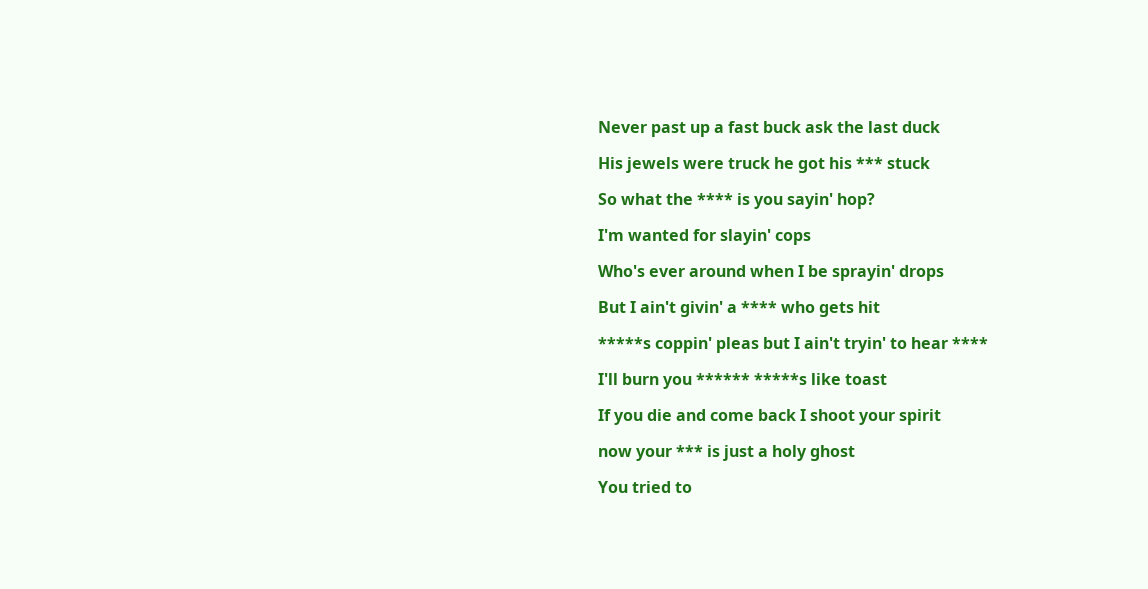Never past up a fast buck ask the last duck

His jewels were truck he got his *** stuck

So what the **** is you sayin' hop?

I'm wanted for slayin' cops

Who's ever around when I be sprayin' drops

But I ain't givin' a **** who gets hit

*****s coppin' pleas but I ain't tryin' to hear ****

I'll burn you ****** *****s like toast

If you die and come back I shoot your spirit

now your *** is just a holy ghost

You tried to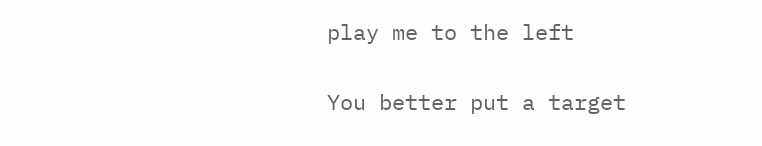play me to the left

You better put a target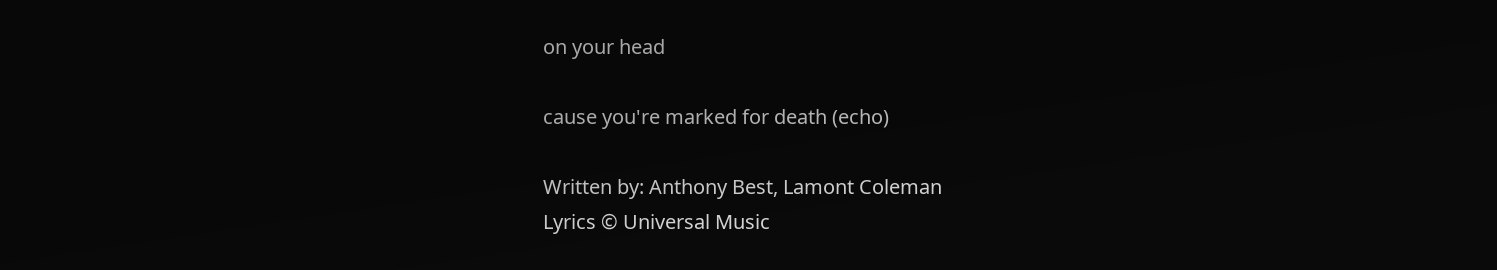on your head

cause you're marked for death (echo)

Written by: Anthony Best, Lamont Coleman
Lyrics © Universal Music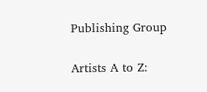Publishing Group

Artists A to Z: